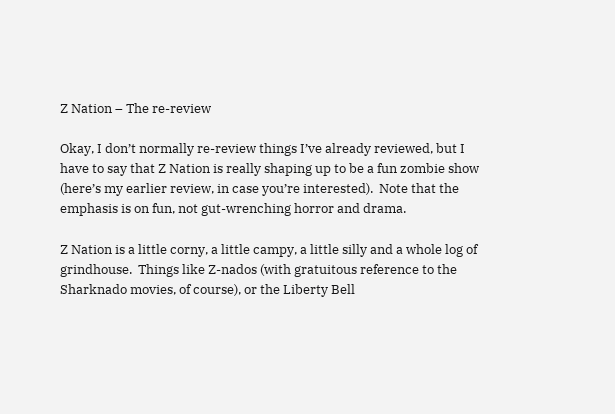Z Nation – The re-review

Okay, I don’t normally re-review things I’ve already reviewed, but I have to say that Z Nation is really shaping up to be a fun zombie show (here’s my earlier review, in case you’re interested).  Note that the emphasis is on fun, not gut-wrenching horror and drama.

Z Nation is a little corny, a little campy, a little silly and a whole log of grindhouse.  Things like Z-nados (with gratuitous reference to the Sharknado movies, of course), or the Liberty Bell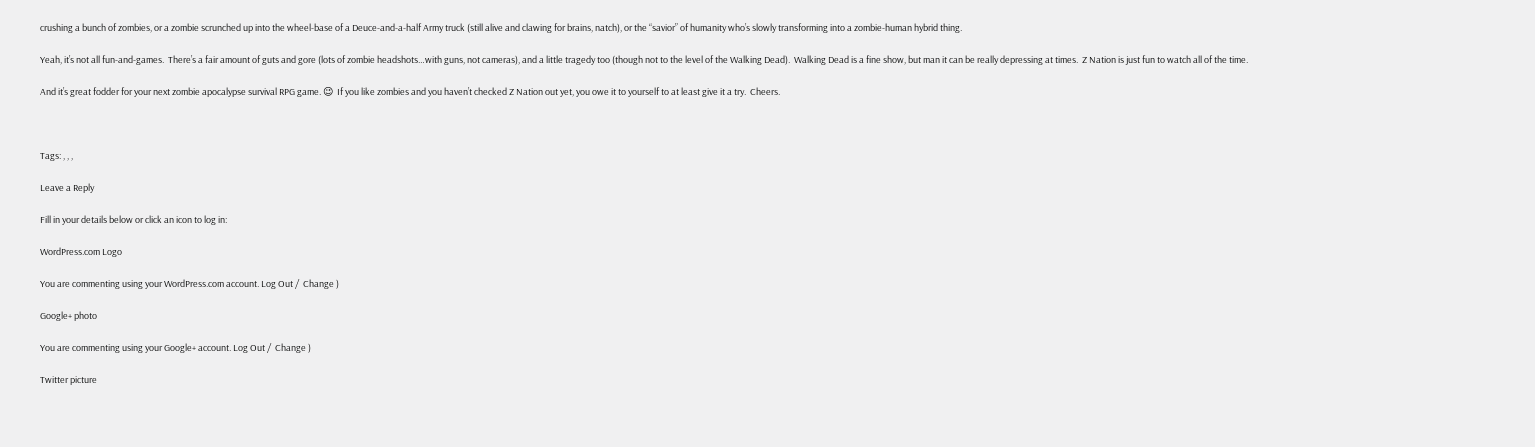crushing a bunch of zombies, or a zombie scrunched up into the wheel-base of a Deuce-and-a-half Army truck (still alive and clawing for brains, natch), or the “savior” of humanity who’s slowly transforming into a zombie-human hybrid thing.

Yeah, it’s not all fun-and-games.  There’s a fair amount of guts and gore (lots of zombie headshots…with guns, not cameras), and a little tragedy too (though not to the level of the Walking Dead).  Walking Dead is a fine show, but man it can be really depressing at times.  Z Nation is just fun to watch all of the time.

And it’s great fodder for your next zombie apocalypse survival RPG game. 😉  If you like zombies and you haven’t checked Z Nation out yet, you owe it to yourself to at least give it a try.  Cheers.



Tags: , , ,

Leave a Reply

Fill in your details below or click an icon to log in:

WordPress.com Logo

You are commenting using your WordPress.com account. Log Out /  Change )

Google+ photo

You are commenting using your Google+ account. Log Out /  Change )

Twitter picture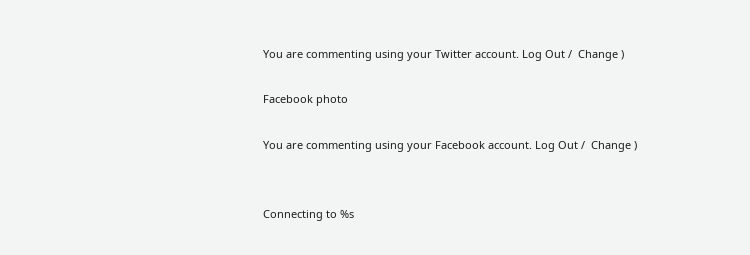You are commenting using your Twitter account. Log Out /  Change )

Facebook photo

You are commenting using your Facebook account. Log Out /  Change )


Connecting to %s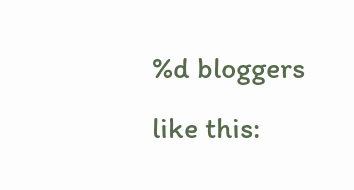%d bloggers like this: